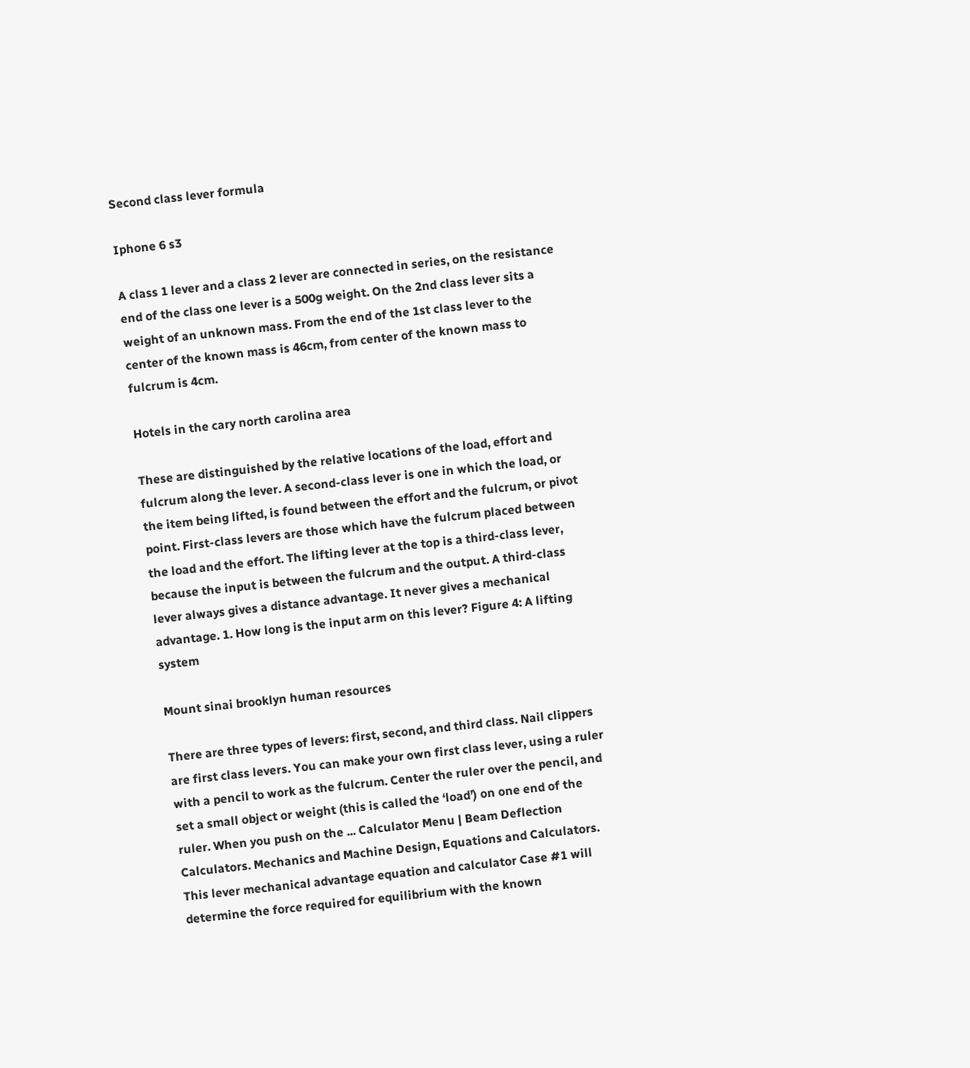Second class lever formula

Iphone 6 s3

A class 1 lever and a class 2 lever are connected in series, on the resistance end of the class one lever is a 500g weight. On the 2nd class lever sits a weight of an unknown mass. From the end of the 1st class lever to the center of the known mass is 46cm, from center of the known mass to fulcrum is 4cm.

Hotels in the cary north carolina area

These are distinguished by the relative locations of the load, effort and fulcrum along the lever. A second-class lever is one in which the load, or the item being lifted, is found between the effort and the fulcrum, or pivot point. First-class levers are those which have the fulcrum placed between the load and the effort. The lifting lever at the top is a third-class lever, because the input is between the fulcrum and the output. A third-class lever always gives a distance advantage. It never gives a mechanical advantage. 1. How long is the input arm on this lever? Figure 4: A lifting system

Mount sinai brooklyn human resources

There are three types of levers: first, second, and third class. Nail clippers are first class levers. You can make your own first class lever, using a ruler with a pencil to work as the fulcrum. Center the ruler over the pencil, and set a small object or weight (this is called the ‘load’) on one end of the ruler. When you push on the ... Calculator Menu | Beam Deflection Calculators. Mechanics and Machine Design, Equations and Calculators. This lever mechanical advantage equation and calculator Case #1 will determine the force required for equilibrium with the known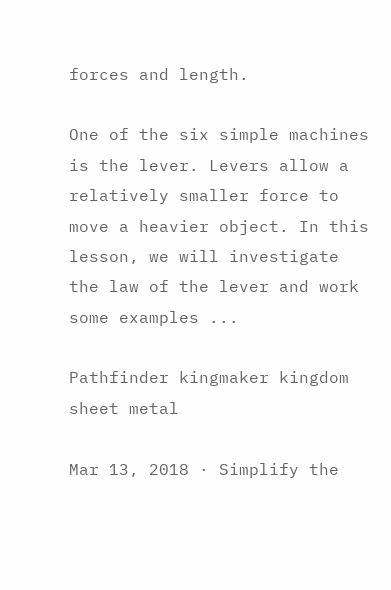forces and length.

One of the six simple machines is the lever. Levers allow a relatively smaller force to move a heavier object. In this lesson, we will investigate the law of the lever and work some examples ...

Pathfinder kingmaker kingdom sheet metal

Mar 13, 2018 · Simplify the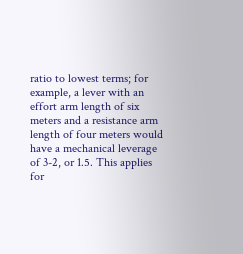ratio to lowest terms; for example, a lever with an effort arm length of six meters and a resistance arm length of four meters would have a mechanical leverage of 3-2, or 1.5. This applies for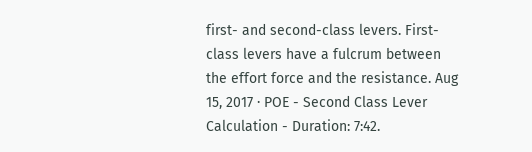first- and second-class levers. First-class levers have a fulcrum between the effort force and the resistance. Aug 15, 2017 · POE - Second Class Lever Calculation - Duration: 7:42.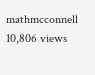mathmcconnell 10,806 views